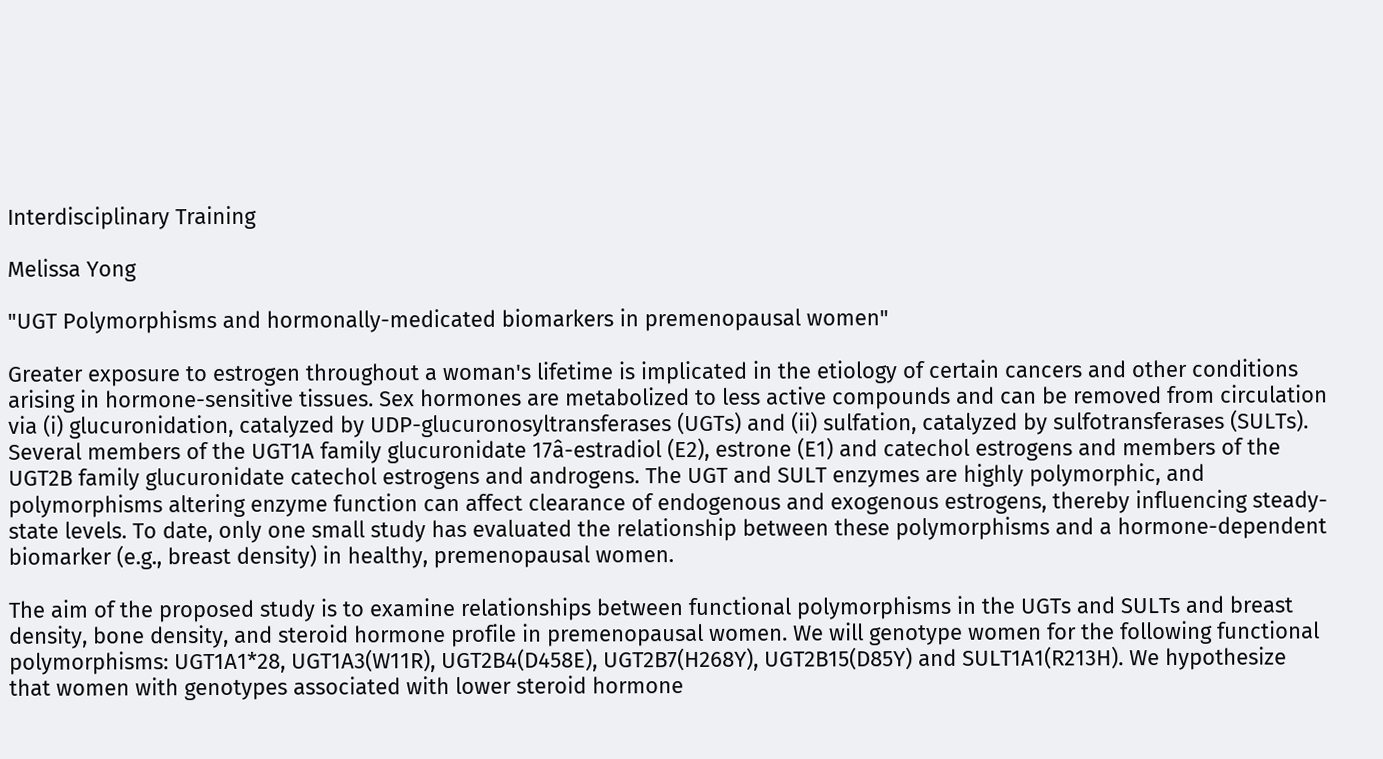Interdisciplinary Training

Melissa Yong

"UGT Polymorphisms and hormonally-medicated biomarkers in premenopausal women"

Greater exposure to estrogen throughout a woman's lifetime is implicated in the etiology of certain cancers and other conditions arising in hormone-sensitive tissues. Sex hormones are metabolized to less active compounds and can be removed from circulation via (i) glucuronidation, catalyzed by UDP-glucuronosyltransferases (UGTs) and (ii) sulfation, catalyzed by sulfotransferases (SULTs). Several members of the UGT1A family glucuronidate 17â-estradiol (E2), estrone (E1) and catechol estrogens and members of the UGT2B family glucuronidate catechol estrogens and androgens. The UGT and SULT enzymes are highly polymorphic, and polymorphisms altering enzyme function can affect clearance of endogenous and exogenous estrogens, thereby influencing steady-state levels. To date, only one small study has evaluated the relationship between these polymorphisms and a hormone-dependent biomarker (e.g., breast density) in healthy, premenopausal women.

The aim of the proposed study is to examine relationships between functional polymorphisms in the UGTs and SULTs and breast density, bone density, and steroid hormone profile in premenopausal women. We will genotype women for the following functional polymorphisms: UGT1A1*28, UGT1A3(W11R), UGT2B4(D458E), UGT2B7(H268Y), UGT2B15(D85Y) and SULT1A1(R213H). We hypothesize that women with genotypes associated with lower steroid hormone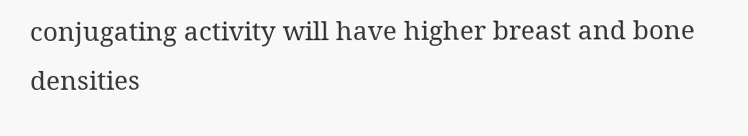conjugating activity will have higher breast and bone densities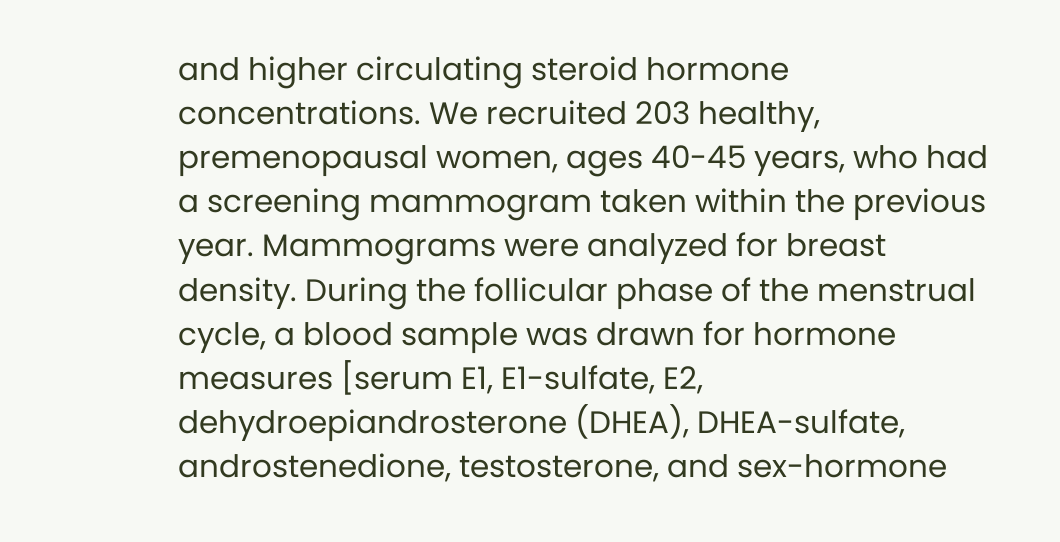and higher circulating steroid hormone concentrations. We recruited 203 healthy, premenopausal women, ages 40-45 years, who had a screening mammogram taken within the previous year. Mammograms were analyzed for breast density. During the follicular phase of the menstrual cycle, a blood sample was drawn for hormone measures [serum E1, E1-sulfate, E2, dehydroepiandrosterone (DHEA), DHEA-sulfate, androstenedione, testosterone, and sex-hormone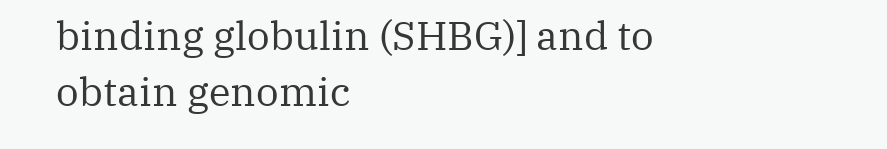binding globulin (SHBG)] and to obtain genomic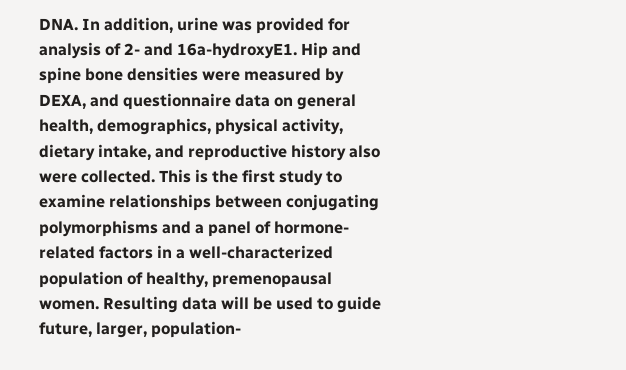DNA. In addition, urine was provided for analysis of 2- and 16a-hydroxyE1. Hip and spine bone densities were measured by DEXA, and questionnaire data on general health, demographics, physical activity, dietary intake, and reproductive history also were collected. This is the first study to examine relationships between conjugating polymorphisms and a panel of hormone-related factors in a well-characterized population of healthy, premenopausal women. Resulting data will be used to guide future, larger, population-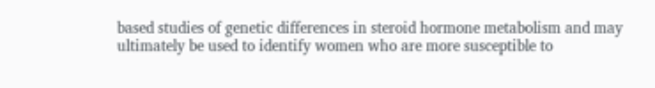based studies of genetic differences in steroid hormone metabolism and may ultimately be used to identify women who are more susceptible to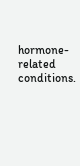hormone-related conditions.